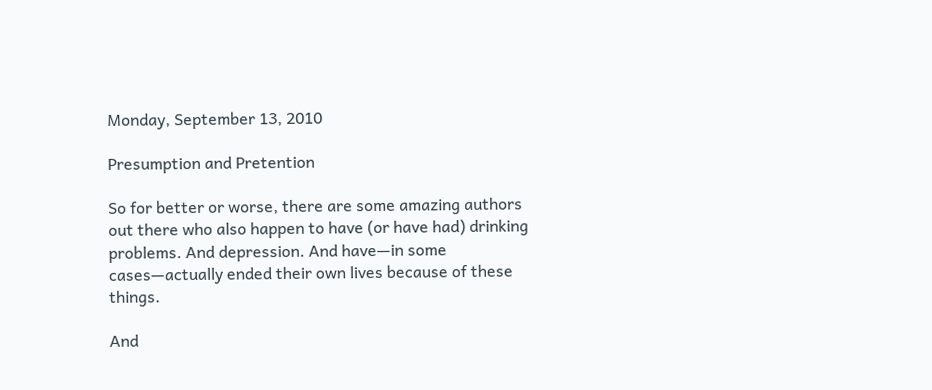Monday, September 13, 2010

Presumption and Pretention

So for better or worse, there are some amazing authors out there who also happen to have (or have had) drinking problems. And depression. And have—in some cases—actually ended their own lives because of these things.

And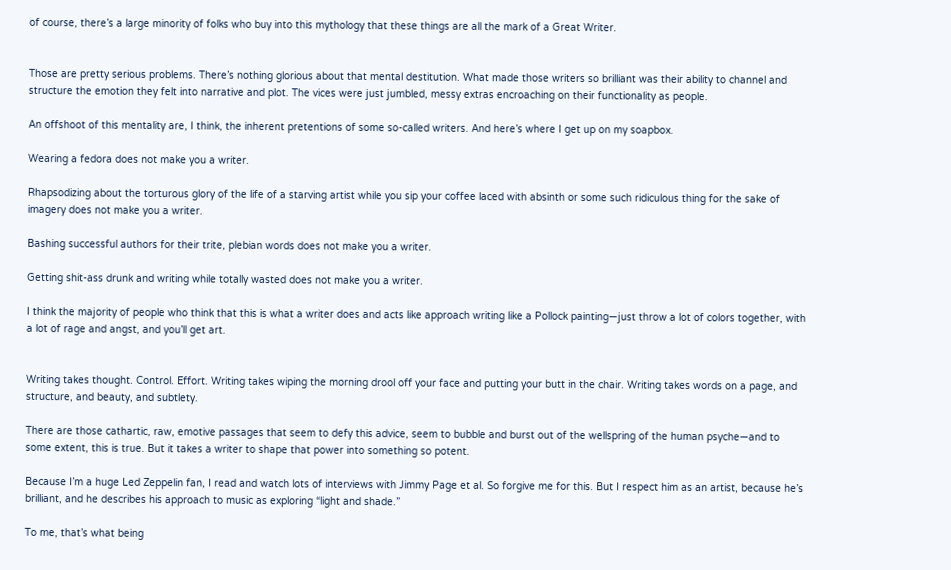of course, there’s a large minority of folks who buy into this mythology that these things are all the mark of a Great Writer.


Those are pretty serious problems. There’s nothing glorious about that mental destitution. What made those writers so brilliant was their ability to channel and structure the emotion they felt into narrative and plot. The vices were just jumbled, messy extras encroaching on their functionality as people.

An offshoot of this mentality are, I think, the inherent pretentions of some so-called writers. And here’s where I get up on my soapbox.

Wearing a fedora does not make you a writer.

Rhapsodizing about the torturous glory of the life of a starving artist while you sip your coffee laced with absinth or some such ridiculous thing for the sake of imagery does not make you a writer.

Bashing successful authors for their trite, plebian words does not make you a writer.

Getting shit-ass drunk and writing while totally wasted does not make you a writer.

I think the majority of people who think that this is what a writer does and acts like approach writing like a Pollock painting—just throw a lot of colors together, with a lot of rage and angst, and you’ll get art.


Writing takes thought. Control. Effort. Writing takes wiping the morning drool off your face and putting your butt in the chair. Writing takes words on a page, and structure, and beauty, and subtlety.

There are those cathartic, raw, emotive passages that seem to defy this advice, seem to bubble and burst out of the wellspring of the human psyche—and to some extent, this is true. But it takes a writer to shape that power into something so potent.

Because I’m a huge Led Zeppelin fan, I read and watch lots of interviews with Jimmy Page et al. So forgive me for this. But I respect him as an artist, because he’s brilliant, and he describes his approach to music as exploring “light and shade.”

To me, that’s what being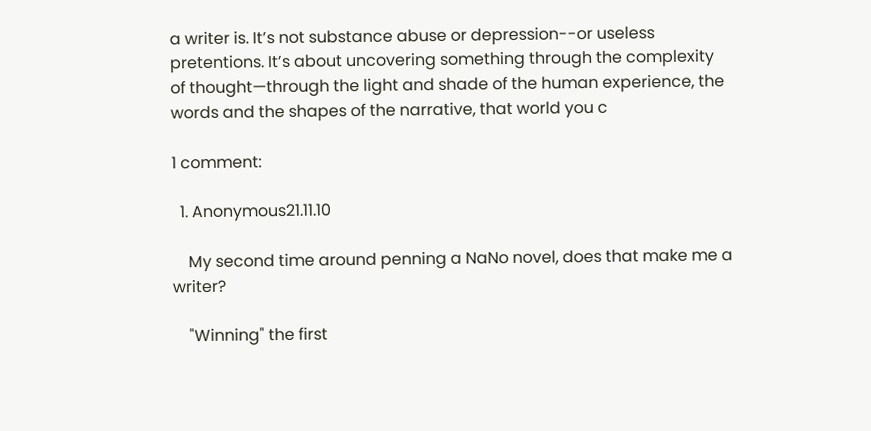a writer is. It’s not substance abuse or depression--or useless pretentions. It’s about uncovering something through the complexity of thought—through the light and shade of the human experience, the words and the shapes of the narrative, that world you c

1 comment:

  1. Anonymous21.11.10

    My second time around penning a NaNo novel, does that make me a writer?

    "Winning" the first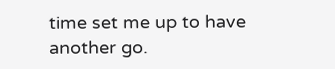time set me up to have another go.